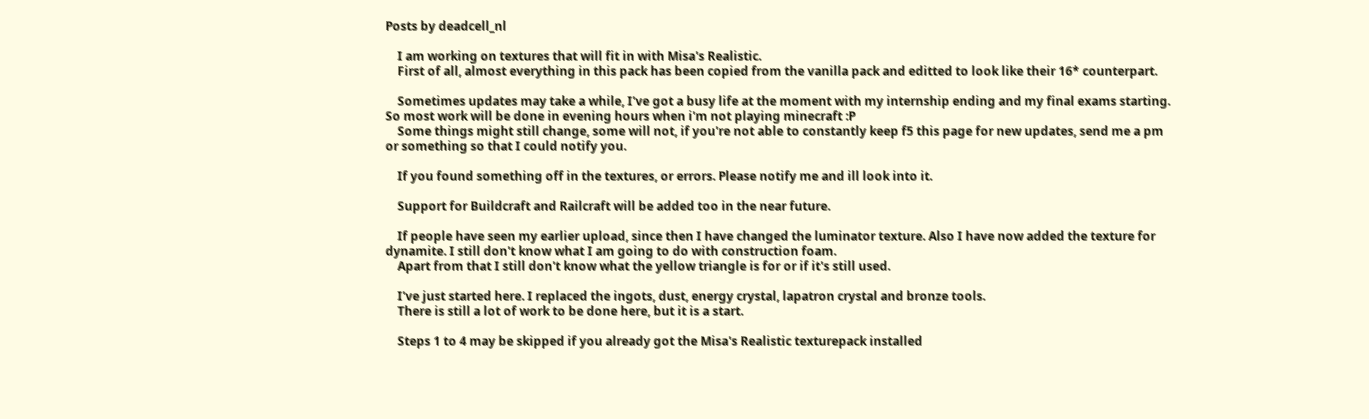Posts by deadcell_nl

    I am working on textures that will fit in with Misa's Realistic.
    First of all, almost everything in this pack has been copied from the vanilla pack and editted to look like their 16* counterpart.

    Sometimes updates may take a while, I've got a busy life at the moment with my internship ending and my final exams starting. So most work will be done in evening hours when i'm not playing minecraft :P
    Some things might still change, some will not, if you're not able to constantly keep f5 this page for new updates, send me a pm or something so that I could notify you.

    If you found something off in the textures, or errors. Please notify me and ill look into it.

    Support for Buildcraft and Railcraft will be added too in the near future.

    If people have seen my earlier upload, since then I have changed the luminator texture. Also I have now added the texture for dynamite. I still don't know what I am going to do with construction foam.
    Apart from that I still don't know what the yellow triangle is for or if it's still used.

    I've just started here. I replaced the ingots, dust, energy crystal, lapatron crystal and bronze tools.
    There is still a lot of work to be done here, but it is a start.

    Steps 1 to 4 may be skipped if you already got the Misa's Realistic texturepack installed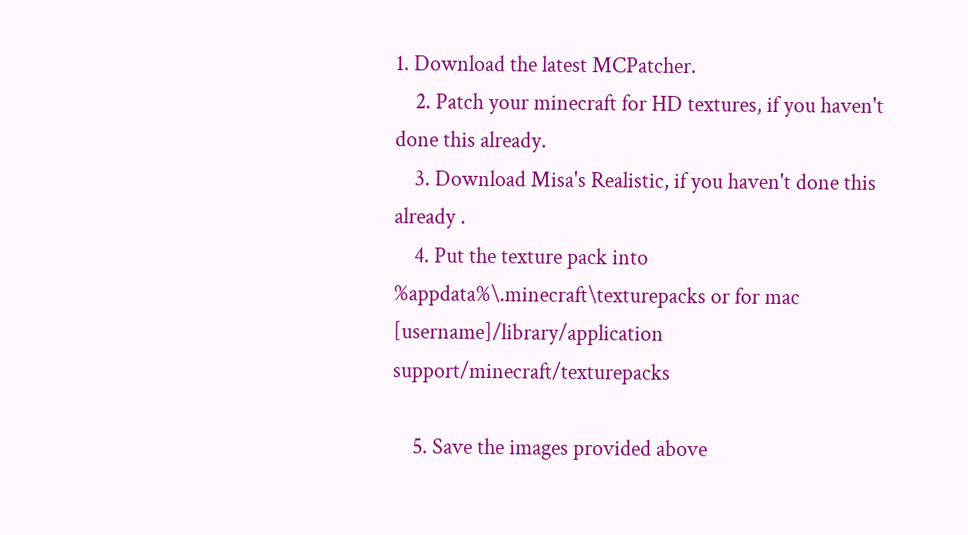1. Download the latest MCPatcher.
    2. Patch your minecraft for HD textures, if you haven't done this already.
    3. Download Misa's Realistic, if you haven't done this already .
    4. Put the texture pack into %appdata%\.minecraft\texturepacks or for mac [username]/library/application support/minecraft/texturepacks

    5. Save the images provided above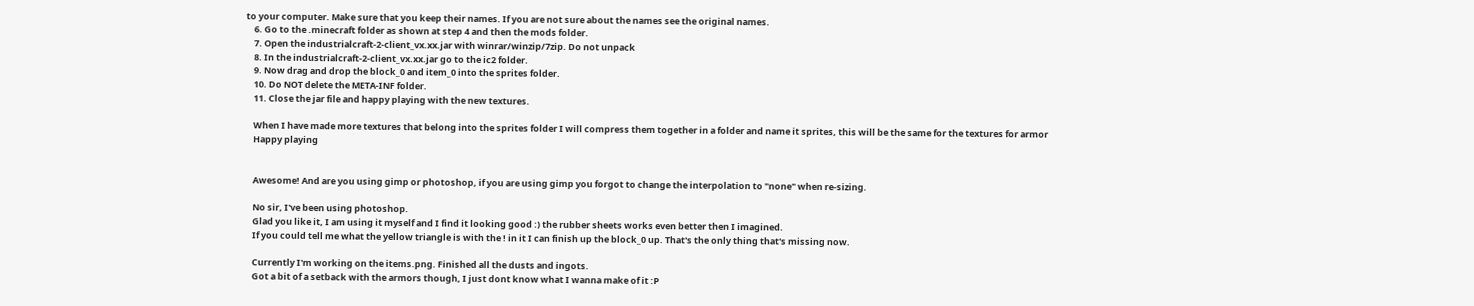to your computer. Make sure that you keep their names. If you are not sure about the names see the original names.
    6. Go to the .minecraft folder as shown at step 4 and then the mods folder.
    7. Open the industrialcraft-2-client_vx.xx.jar with winrar/winzip/7zip. Do not unpack
    8. In the industrialcraft-2-client_vx.xx.jar go to the ic2 folder.
    9. Now drag and drop the block_0 and item_0 into the sprites folder.
    10. Do NOT delete the META-INF folder.
    11. Close the jar file and happy playing with the new textures.

    When I have made more textures that belong into the sprites folder I will compress them together in a folder and name it sprites, this will be the same for the textures for armor
    Happy playing


    Awesome! And are you using gimp or photoshop, if you are using gimp you forgot to change the interpolation to "none" when re-sizing.

    No sir, I've been using photoshop.
    Glad you like it, I am using it myself and I find it looking good :) the rubber sheets works even better then I imagined.
    If you could tell me what the yellow triangle is with the ! in it I can finish up the block_0 up. That's the only thing that's missing now.

    Currently I'm working on the items.png. Finished all the dusts and ingots.
    Got a bit of a setback with the armors though, I just dont know what I wanna make of it :P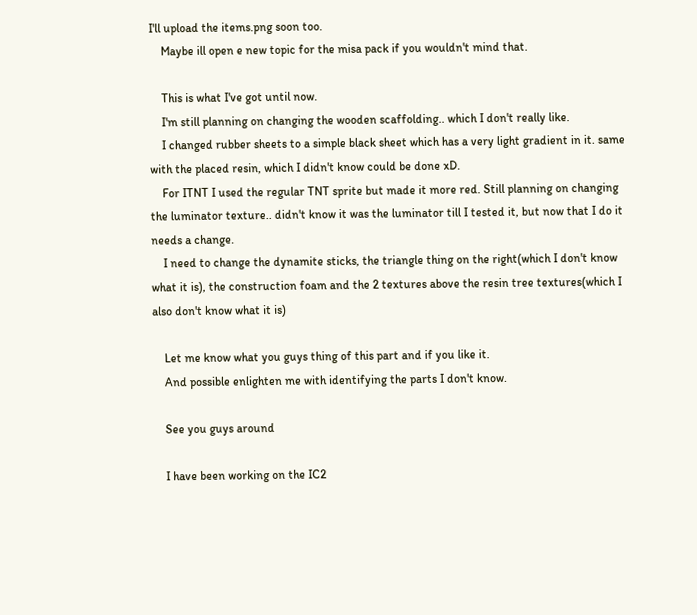I'll upload the items.png soon too.
    Maybe ill open e new topic for the misa pack if you wouldn't mind that.

    This is what I've got until now.
    I'm still planning on changing the wooden scaffolding.. which I don't really like.
    I changed rubber sheets to a simple black sheet which has a very light gradient in it. same with the placed resin, which I didn't know could be done xD.
    For ITNT I used the regular TNT sprite but made it more red. Still planning on changing the luminator texture.. didn't know it was the luminator till I tested it, but now that I do it needs a change.
    I need to change the dynamite sticks, the triangle thing on the right(which I don't know what it is), the construction foam and the 2 textures above the resin tree textures(which I also don't know what it is)

    Let me know what you guys thing of this part and if you like it.
    And possible enlighten me with identifying the parts I don't know.

    See you guys around

    I have been working on the IC2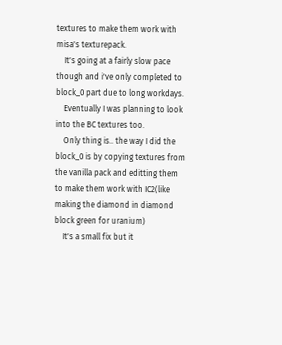textures to make them work with misa's texturepack.
    It's going at a fairly slow pace though and i've only completed to block_0 part due to long workdays.
    Eventually I was planning to look into the BC textures too.
    Only thing is.. the way I did the block_0 is by copying textures from the vanilla pack and editting them to make them work with IC2(like making the diamond in diamond block green for uranium)
    It's a small fix but it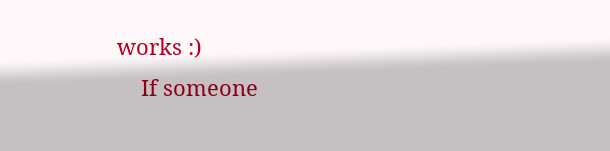works :)
    If someone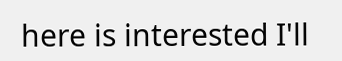here is interested I'll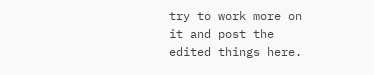try to work more on it and post the edited things here.